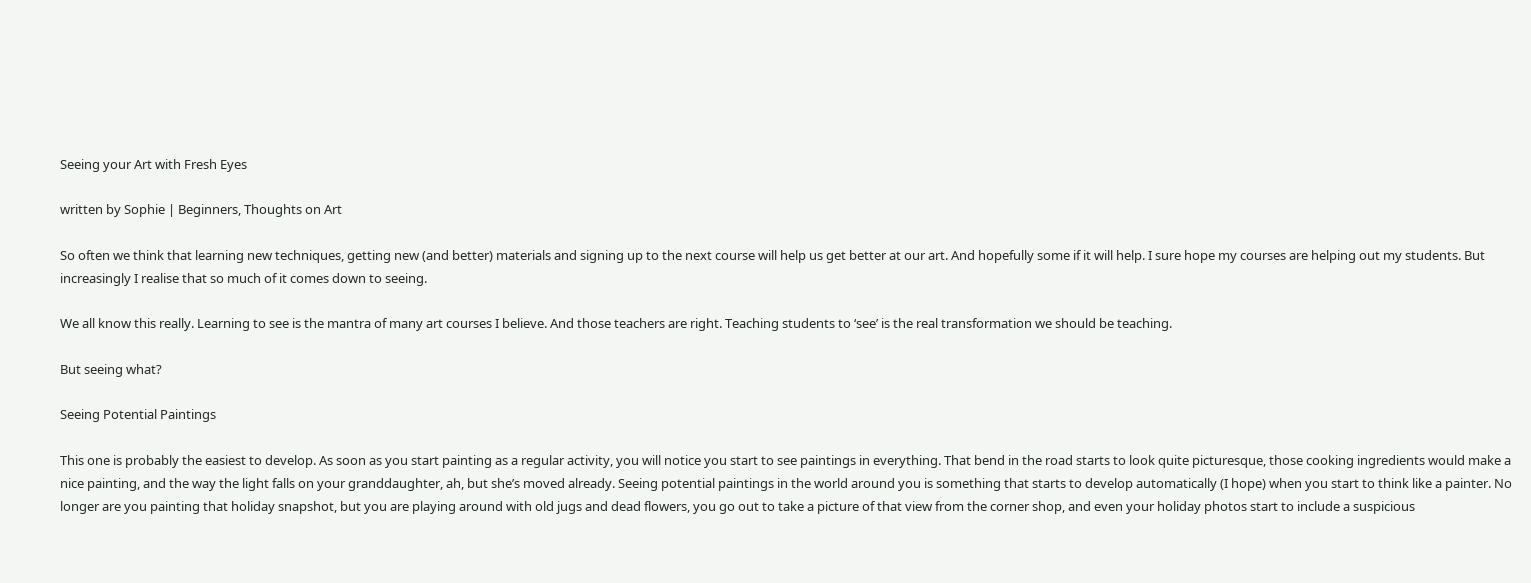Seeing your Art with Fresh Eyes

written by Sophie | Beginners, Thoughts on Art

So often we think that learning new techniques, getting new (and better) materials and signing up to the next course will help us get better at our art. And hopefully some if it will help. I sure hope my courses are helping out my students. But increasingly I realise that so much of it comes down to seeing.

We all know this really. Learning to see is the mantra of many art courses I believe. And those teachers are right. Teaching students to ‘see’ is the real transformation we should be teaching.

But seeing what?

Seeing Potential Paintings

This one is probably the easiest to develop. As soon as you start painting as a regular activity, you will notice you start to see paintings in everything. That bend in the road starts to look quite picturesque, those cooking ingredients would make a nice painting, and the way the light falls on your granddaughter, ah, but she’s moved already. Seeing potential paintings in the world around you is something that starts to develop automatically (I hope) when you start to think like a painter. No longer are you painting that holiday snapshot, but you are playing around with old jugs and dead flowers, you go out to take a picture of that view from the corner shop, and even your holiday photos start to include a suspicious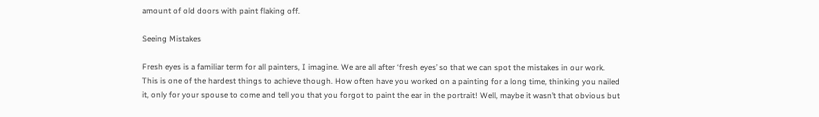amount of old doors with paint flaking off.

Seeing Mistakes

Fresh eyes is a familiar term for all painters, I imagine. We are all after ‘fresh eyes’ so that we can spot the mistakes in our work. This is one of the hardest things to achieve though. How often have you worked on a painting for a long time, thinking you nailed it, only for your spouse to come and tell you that you forgot to paint the ear in the portrait! Well, maybe it wasn’t that obvious but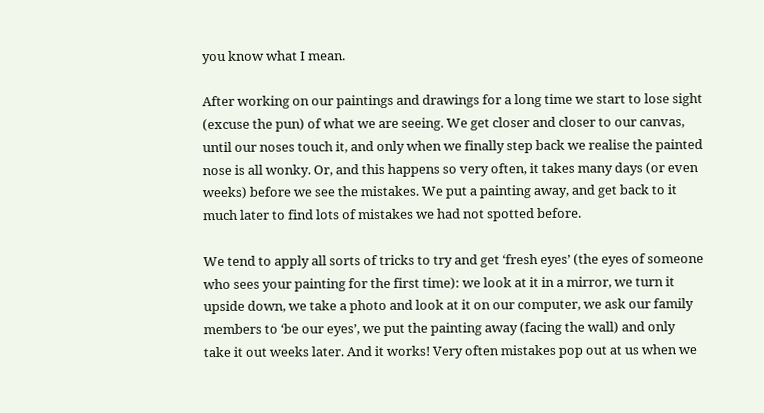you know what I mean.

After working on our paintings and drawings for a long time we start to lose sight (excuse the pun) of what we are seeing. We get closer and closer to our canvas, until our noses touch it, and only when we finally step back we realise the painted nose is all wonky. Or, and this happens so very often, it takes many days (or even weeks) before we see the mistakes. We put a painting away, and get back to it much later to find lots of mistakes we had not spotted before.

We tend to apply all sorts of tricks to try and get ‘fresh eyes’ (the eyes of someone who sees your painting for the first time): we look at it in a mirror, we turn it upside down, we take a photo and look at it on our computer, we ask our family members to ‘be our eyes’, we put the painting away (facing the wall) and only take it out weeks later. And it works! Very often mistakes pop out at us when we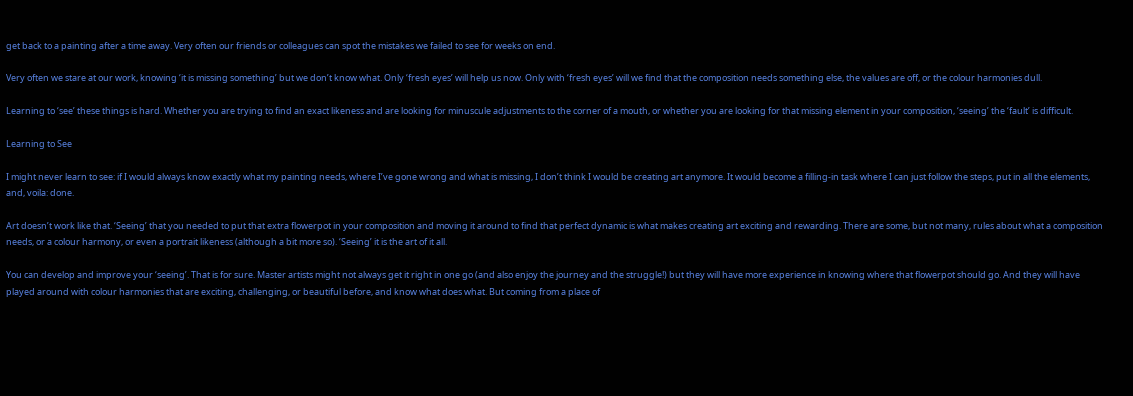get back to a painting after a time away. Very often our friends or colleagues can spot the mistakes we failed to see for weeks on end.

Very often we stare at our work, knowing ‘it is missing something’ but we don’t know what. Only ‘fresh eyes’ will help us now. Only with ‘fresh eyes’ will we find that the composition needs something else, the values are off, or the colour harmonies dull.

Learning to ‘see’ these things is hard. Whether you are trying to find an exact likeness and are looking for minuscule adjustments to the corner of a mouth, or whether you are looking for that missing element in your composition, ‘seeing’ the ‘fault’ is difficult.

Learning to See

I might never learn to see: if I would always know exactly what my painting needs, where I’ve gone wrong and what is missing, I don’t think I would be creating art anymore. It would become a filling-in task where I can just follow the steps, put in all the elements, and, voila: done.

Art doesn’t work like that. ‘Seeing’ that you needed to put that extra flowerpot in your composition and moving it around to find that perfect dynamic is what makes creating art exciting and rewarding. There are some, but not many, rules about what a composition needs, or a colour harmony, or even a portrait likeness (although a bit more so). ‘Seeing’ it is the art of it all.

You can develop and improve your ‘seeing’. That is for sure. Master artists might not always get it right in one go (and also enjoy the journey and the struggle!) but they will have more experience in knowing where that flowerpot should go. And they will have played around with colour harmonies that are exciting, challenging, or beautiful before, and know what does what. But coming from a place of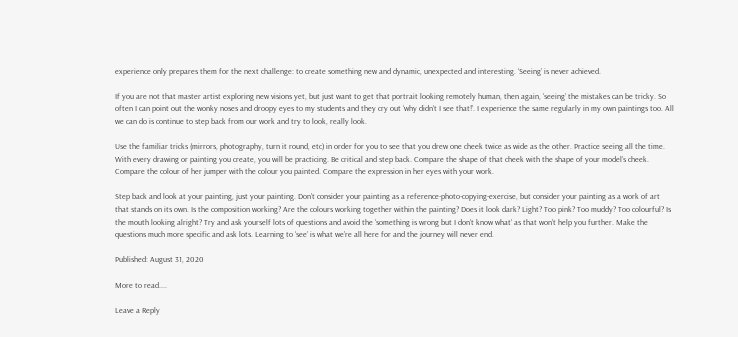experience only prepares them for the next challenge: to create something new and dynamic, unexpected and interesting. ‘Seeing’ is never achieved.

If you are not that master artist exploring new visions yet, but just want to get that portrait looking remotely human, then again, ‘seeing’ the mistakes can be tricky. So often I can point out the wonky noses and droopy eyes to my students and they cry out ‘why didn’t I see that!’. I experience the same regularly in my own paintings too. All we can do is continue to step back from our work and try to look, really look.

Use the familiar tricks (mirrors, photography, turn it round, etc) in order for you to see that you drew one cheek twice as wide as the other. Practice seeing all the time. With every drawing or painting you create, you will be practicing. Be critical and step back. Compare the shape of that cheek with the shape of your model’s cheek. Compare the colour of her jumper with the colour you painted. Compare the expression in her eyes with your work.

Step back and look at your painting, just your painting. Don’t consider your painting as a reference-photo-copying-exercise, but consider your painting as a work of art that stands on its own. Is the composition working? Are the colours working together within the painting? Does it look dark? Light? Too pink? Too muddy? Too colourful? Is the mouth looking alright? Try and ask yourself lots of questions and avoid the ‘something is wrong but I don’t know what’ as that won’t help you further. Make the questions much more specific and ask lots. Learning to ‘see’ is what we’re all here for and the journey will never end.

Published: August 31, 2020

More to read....

Leave a Reply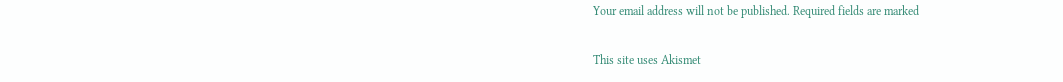Your email address will not be published. Required fields are marked

This site uses Akismet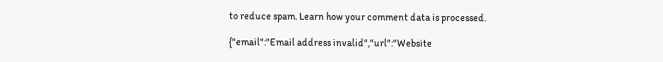to reduce spam. Learn how your comment data is processed.

{"email":"Email address invalid","url":"Website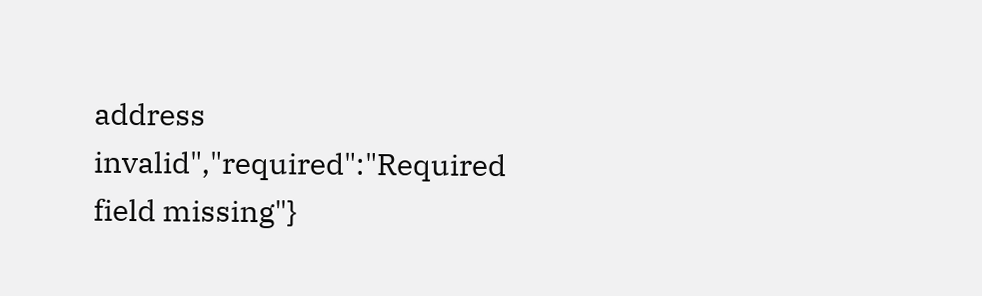address invalid","required":"Required field missing"}